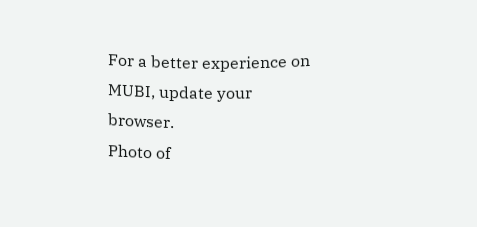For a better experience on MUBI, update your browser.
Photo of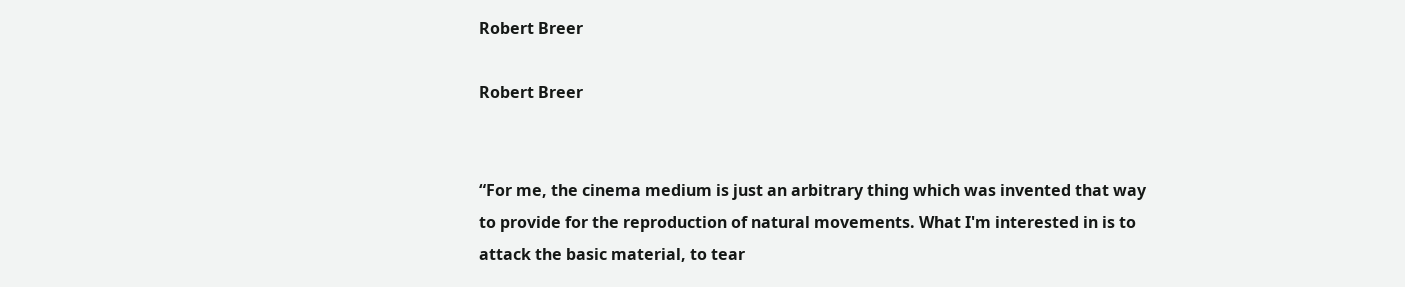Robert Breer

Robert Breer


“For me, the cinema medium is just an arbitrary thing which was invented that way to provide for the reproduction of natural movements. What I'm interested in is to attack the basic material, to tear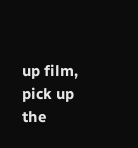up film, pick up the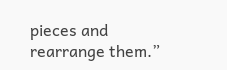pieces and rearrange them.”